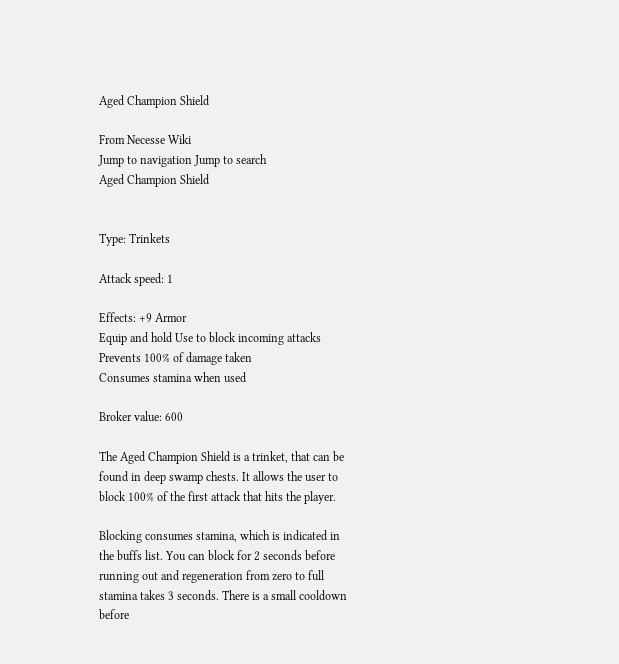Aged Champion Shield

From Necesse Wiki
Jump to navigation Jump to search
Aged Champion Shield


Type: Trinkets

Attack speed: 1

Effects: +9 Armor
Equip and hold Use to block incoming attacks
Prevents 100% of damage taken
Consumes stamina when used

Broker value: 600

The Aged Champion Shield is a trinket, that can be found in deep swamp chests. It allows the user to block 100% of the first attack that hits the player.

Blocking consumes stamina, which is indicated in the buffs list. You can block for 2 seconds before running out and regeneration from zero to full stamina takes 3 seconds. There is a small cooldown before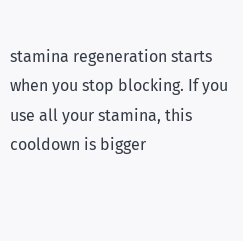stamina regeneration starts when you stop blocking. If you use all your stamina, this cooldown is bigger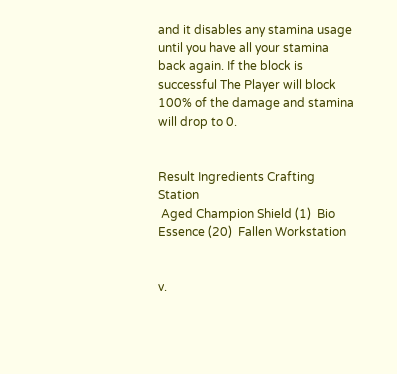and it disables any stamina usage until you have all your stamina back again. If the block is successful The Player will block 100% of the damage and stamina will drop to 0.


Result Ingredients Crafting Station
 Aged Champion Shield (1)  Bio Essence (20)  Fallen Workstation


v.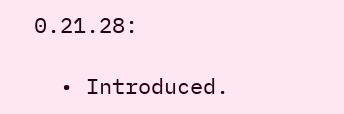0.21.28:

  • Introduced.